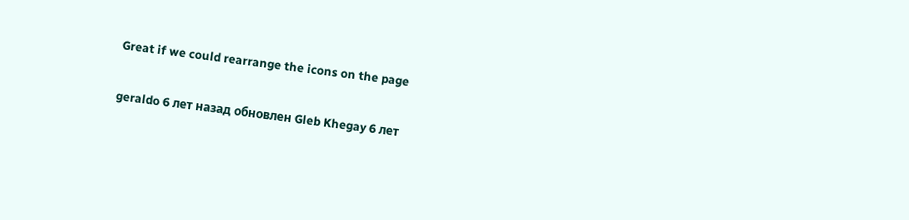Great if we could rearrange the icons on the page

geraldo 6 лет назад обновлен Gleb Khegay 6 лет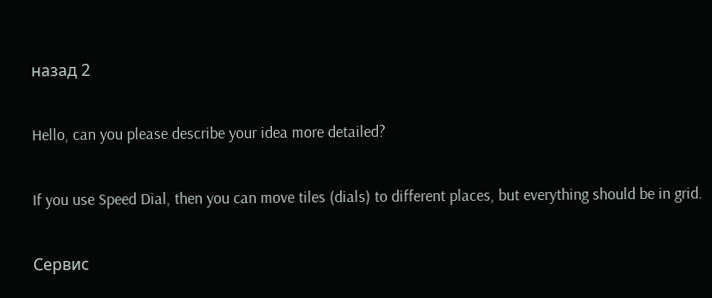назад 2

Hello, can you please describe your idea more detailed?

If you use Speed Dial, then you can move tiles (dials) to different places, but everything should be in grid.

Сервис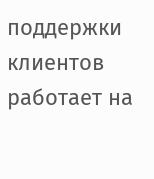поддержки клиентов работает на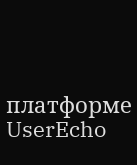платформе UserEcho